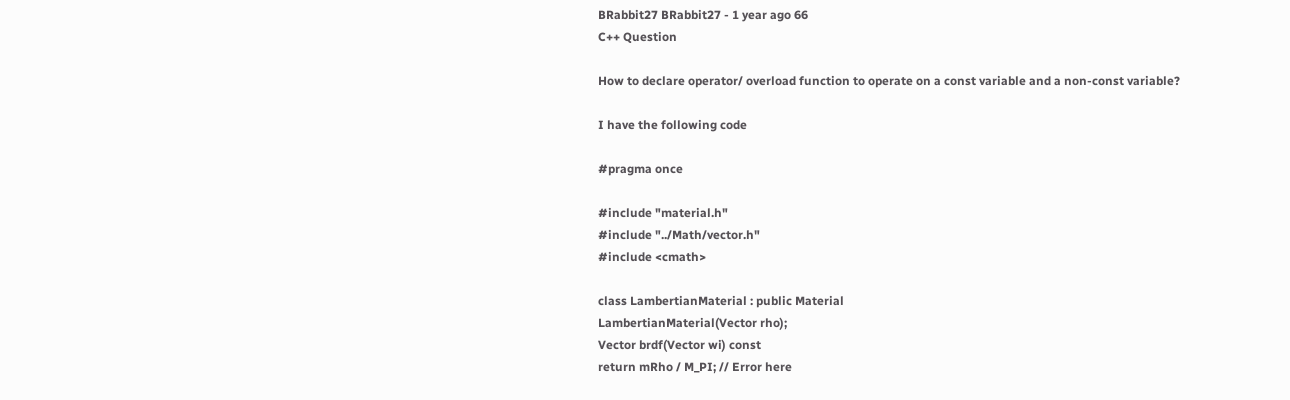BRabbit27 BRabbit27 - 1 year ago 66
C++ Question

How to declare operator/ overload function to operate on a const variable and a non-const variable?

I have the following code

#pragma once

#include "material.h"
#include "../Math/vector.h"
#include <cmath>

class LambertianMaterial : public Material
LambertianMaterial(Vector rho);
Vector brdf(Vector wi) const
return mRho / M_PI; // Error here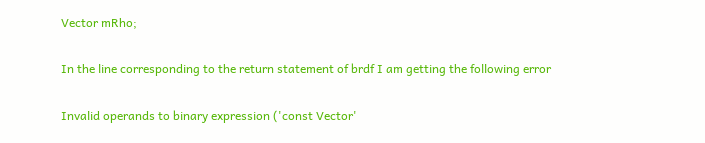Vector mRho;

In the line corresponding to the return statement of brdf I am getting the following error

Invalid operands to binary expression ('const Vector'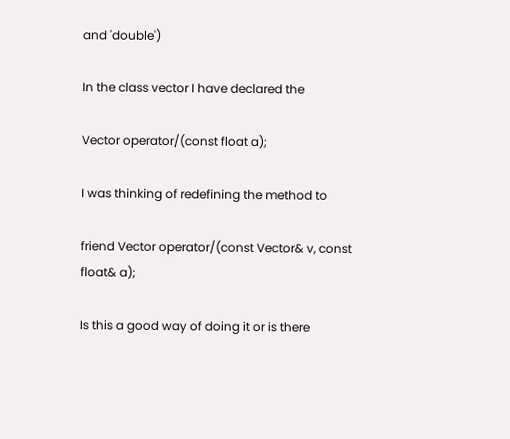and 'double')

In the class vector I have declared the

Vector operator/(const float a);

I was thinking of redefining the method to

friend Vector operator/(const Vector& v, const float& a);

Is this a good way of doing it or is there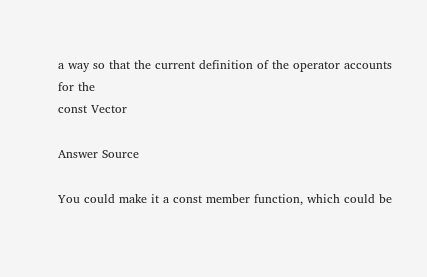a way so that the current definition of the operator accounts for the
const Vector

Answer Source

You could make it a const member function, which could be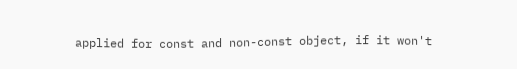applied for const and non-const object, if it won't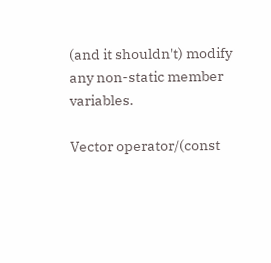(and it shouldn't) modify any non-static member variables.

Vector operator/(const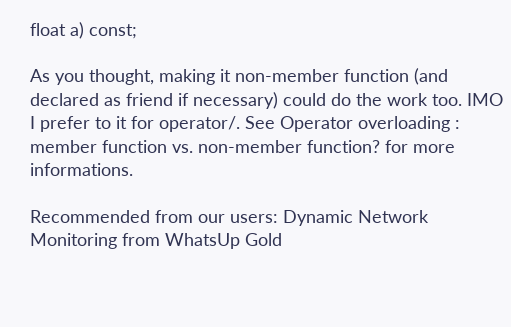float a) const;

As you thought, making it non-member function (and declared as friend if necessary) could do the work too. IMO I prefer to it for operator/. See Operator overloading : member function vs. non-member function? for more informations.

Recommended from our users: Dynamic Network Monitoring from WhatsUp Gold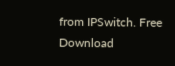from IPSwitch. Free Download